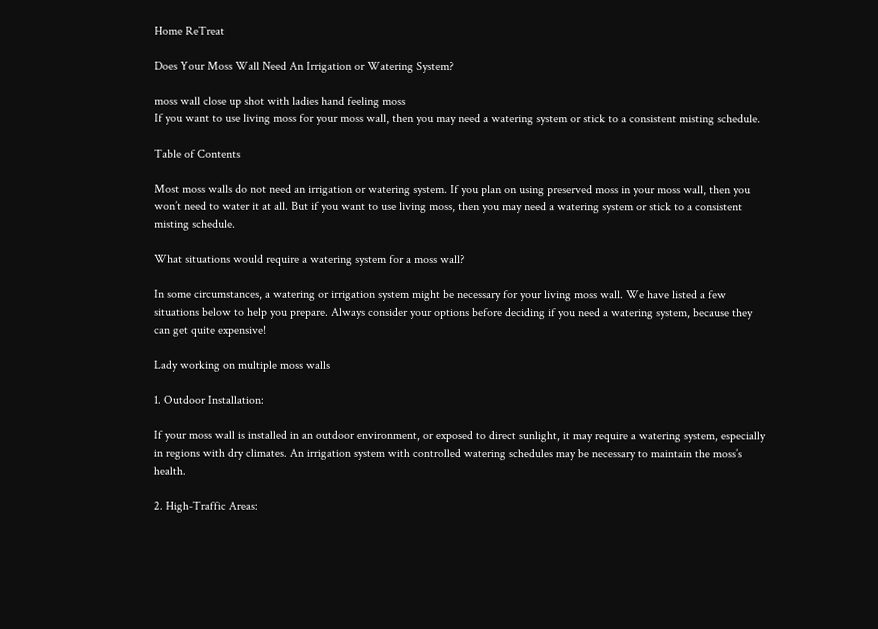Home ReTreat

Does Your Moss Wall Need An Irrigation or Watering System?

moss wall close up shot with ladies hand feeling moss
If you want to use living moss for your moss wall, then you may need a watering system or stick to a consistent misting schedule.

Table of Contents

Most moss walls do not need an irrigation or watering system. If you plan on using preserved moss in your moss wall, then you won’t need to water it at all. But if you want to use living moss, then you may need a watering system or stick to a consistent misting schedule.

What situations would require a watering system for a moss wall?

In some circumstances, a watering or irrigation system might be necessary for your living moss wall. We have listed a few situations below to help you prepare. Always consider your options before deciding if you need a watering system, because they can get quite expensive!

Lady working on multiple moss walls

1. Outdoor Installation:

If your moss wall is installed in an outdoor environment, or exposed to direct sunlight, it may require a watering system, especially in regions with dry climates. An irrigation system with controlled watering schedules may be necessary to maintain the moss’s health.

2. High-Traffic Areas: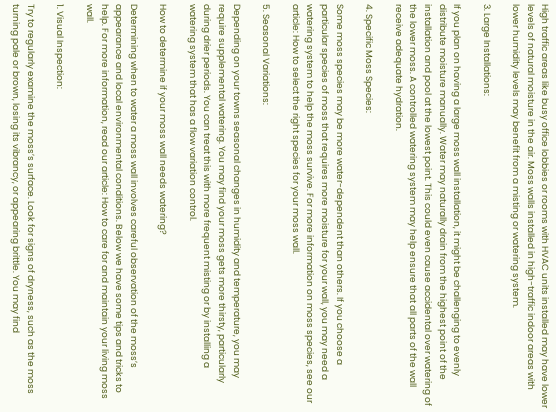High traffic areas like busy office lobbies or rooms with HVAC units installed may have lower levels of natural moisture in the air. Moss walls installed in high-traffic indoor areas with lower humidity levels may benefit from a misting or watering system.

3. Large Installations:

If you plan on having a large moss wall installation, it might be challenging to evenly distribute moisture manually. Water may naturally drain from the highest point of the installation and pool at the lowest point. This could even cause accidental over watering of the lower moss. A controlled watering system may help ensure that all parts of the wall receive adequate hydration.

4. Specific Moss Species:

Some moss species may be more water-dependent than others. If you choose a particular species of moss that requires more moisture for your wall, you may need a watering system to help the moss survive. For more information on moss species, see our article: How to select the right species for your moss wall.

5. Seasonal Variations:

Depending on your towns seasonal changes in humidity and temperature, you may require supplemental watering. You may find your moss gets more thirsty, particularly during drier periods. You can treat this with more frequent misting or by installing a watering system that has a flow variation control.

How to determine if your moss wall needs watering?

Determining when to water a moss wall involves careful observation of the moss’s appearance and local environmental conditions. Below we have some tips and tricks to help. For more information, read our article: How to care for and maintain your living moss wall.

1. Visual Inspection:

Try to regularly examine the moss’s surface. Look for signs of dryness, such as the moss turning pale or brown, losing its vibrancy, or appearing brittle. You may find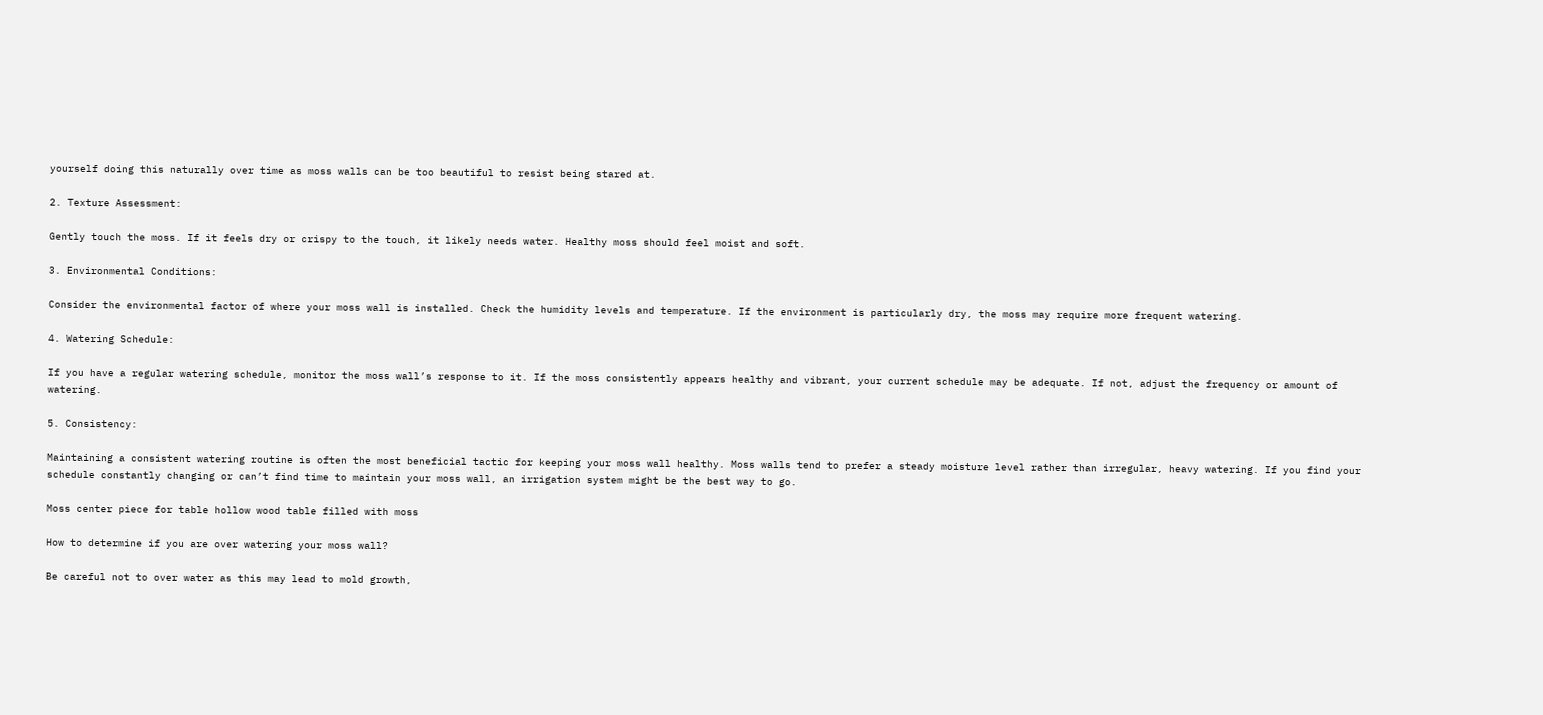yourself doing this naturally over time as moss walls can be too beautiful to resist being stared at.

2. Texture Assessment:

Gently touch the moss. If it feels dry or crispy to the touch, it likely needs water. Healthy moss should feel moist and soft.

3. Environmental Conditions:

Consider the environmental factor of where your moss wall is installed. Check the humidity levels and temperature. If the environment is particularly dry, the moss may require more frequent watering.

4. Watering Schedule:

If you have a regular watering schedule, monitor the moss wall’s response to it. If the moss consistently appears healthy and vibrant, your current schedule may be adequate. If not, adjust the frequency or amount of watering.

5. Consistency:

Maintaining a consistent watering routine is often the most beneficial tactic for keeping your moss wall healthy. Moss walls tend to prefer a steady moisture level rather than irregular, heavy watering. If you find your schedule constantly changing or can’t find time to maintain your moss wall, an irrigation system might be the best way to go.

Moss center piece for table hollow wood table filled with moss

How to determine if you are over watering your moss wall?

Be careful not to over water as this may lead to mold growth,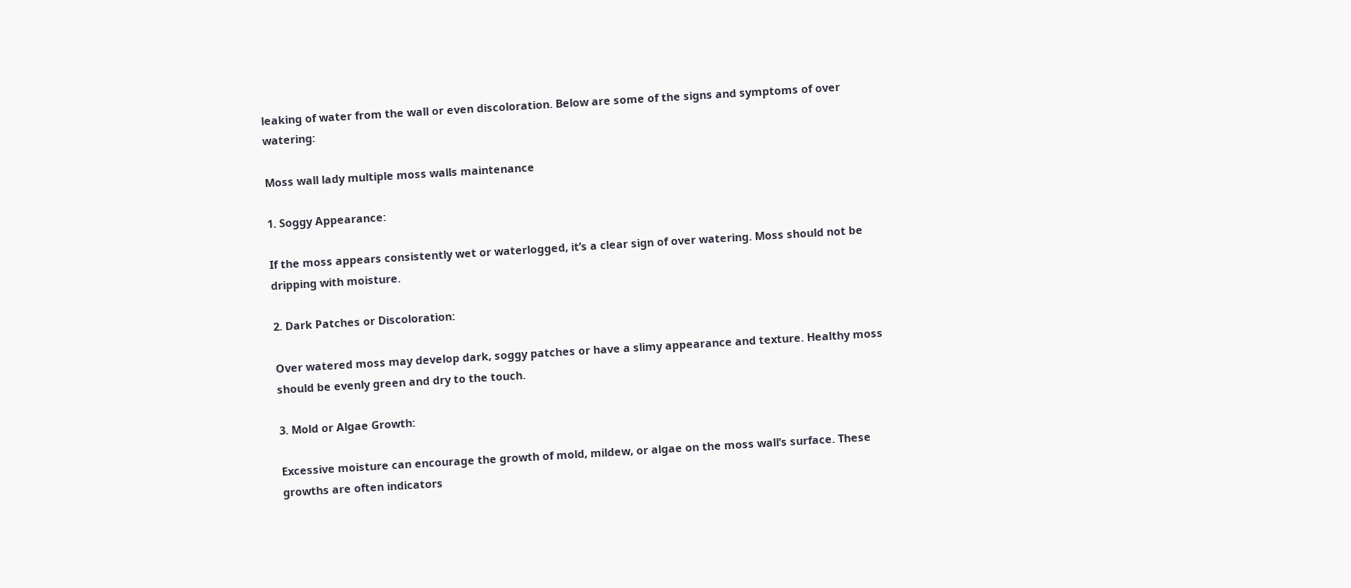leaking of water from the wall or even discoloration. Below are some of the signs and symptoms of over watering:

Moss wall lady multiple moss walls maintenance

1. Soggy Appearance:

If the moss appears consistently wet or waterlogged, it’s a clear sign of over watering. Moss should not be dripping with moisture.

2. Dark Patches or Discoloration:

Over watered moss may develop dark, soggy patches or have a slimy appearance and texture. Healthy moss should be evenly green and dry to the touch.

3. Mold or Algae Growth:

Excessive moisture can encourage the growth of mold, mildew, or algae on the moss wall’s surface. These growths are often indicators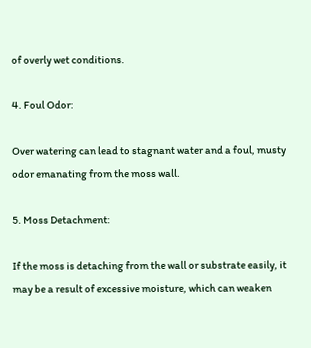of overly wet conditions.

4. Foul Odor:

Over watering can lead to stagnant water and a foul, musty odor emanating from the moss wall.

5. Moss Detachment:

If the moss is detaching from the wall or substrate easily, it may be a result of excessive moisture, which can weaken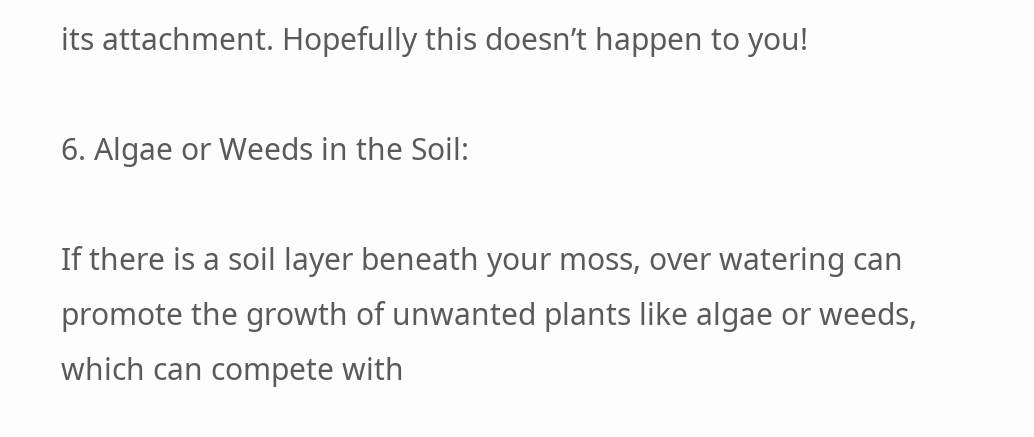its attachment. Hopefully this doesn’t happen to you!

6. Algae or Weeds in the Soil:

If there is a soil layer beneath your moss, over watering can promote the growth of unwanted plants like algae or weeds, which can compete with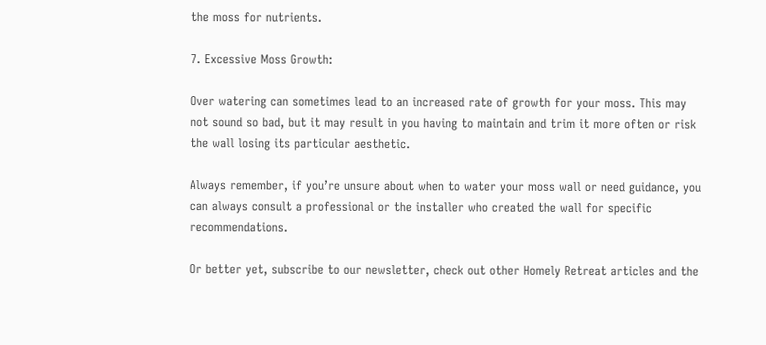the moss for nutrients.

7. Excessive Moss Growth:

Over watering can sometimes lead to an increased rate of growth for your moss. This may not sound so bad, but it may result in you having to maintain and trim it more often or risk the wall losing its particular aesthetic.

Always remember, if you’re unsure about when to water your moss wall or need guidance, you can always consult a professional or the installer who created the wall for specific recommendations.

Or better yet, subscribe to our newsletter, check out other Homely Retreat articles and the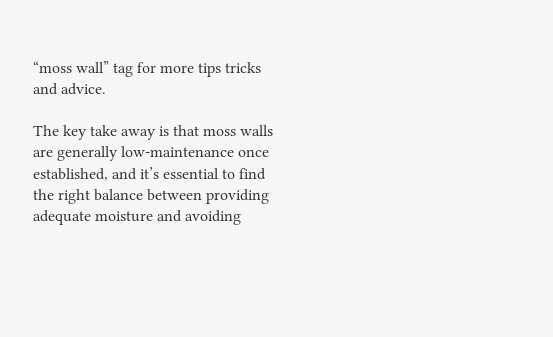“moss wall” tag for more tips tricks and advice.

The key take away is that moss walls are generally low-maintenance once established, and it’s essential to find the right balance between providing adequate moisture and avoiding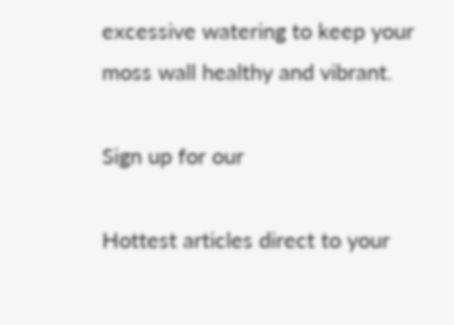excessive watering to keep your moss wall healthy and vibrant.

Sign up for our

Hottest articles direct to your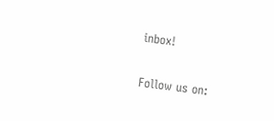inbox!

Follow us on: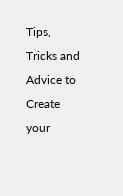Tips, Tricks and Advice to Create your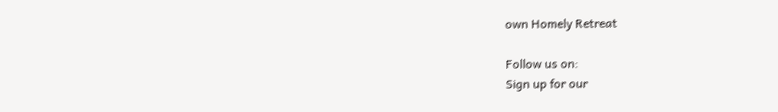own Homely Retreat

Follow us on:
Sign up for our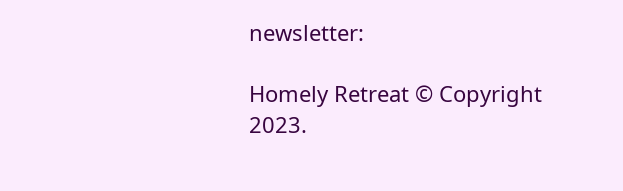newsletter:

Homely Retreat © Copyright 2023.